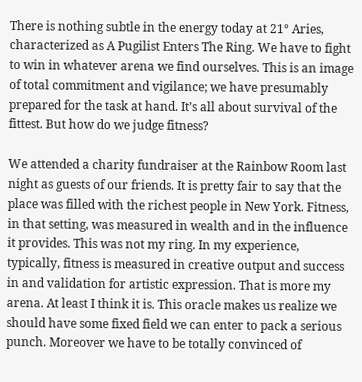There is nothing subtle in the energy today at 21° Aries, characterized as A Pugilist Enters The Ring. We have to fight to win in whatever arena we find ourselves. This is an image of total commitment and vigilance; we have presumably prepared for the task at hand. It’s all about survival of the fittest. But how do we judge fitness?

We attended a charity fundraiser at the Rainbow Room last night as guests of our friends. It is pretty fair to say that the place was filled with the richest people in New York. Fitness, in that setting, was measured in wealth and in the influence it provides. This was not my ring. In my experience, typically, fitness is measured in creative output and success in and validation for artistic expression. That is more my arena. At least I think it is. This oracle makes us realize we should have some fixed field we can enter to pack a serious punch. Moreover we have to be totally convinced of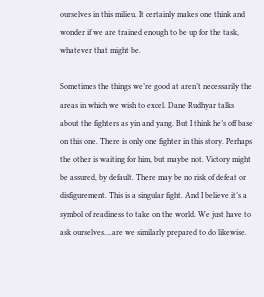ourselves in this milieu. It certainly makes one think and wonder if we are trained enough to be up for the task, whatever that might be.

Sometimes the things we’re good at aren’t necessarily the areas in which we wish to excel. Dane Rudhyar talks about the fighters as yin and yang. But I think he’s off base on this one. There is only one fighter in this story. Perhaps the other is waiting for him, but maybe not. Victory might be assured, by default. There may be no risk of defeat or disfigurement. This is a singular fight. And I believe it’s a symbol of readiness to take on the world. We just have to ask ourselves….are we similarly prepared to do likewise.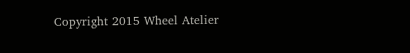Copyright 2015 Wheel Atelier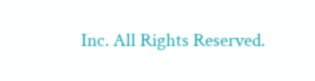Inc. All Rights Reserved.